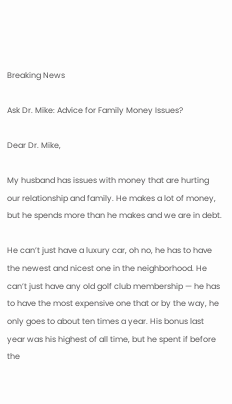Breaking News

Ask Dr. Mike: Advice for Family Money Issues?

Dear Dr. Mike,

My husband has issues with money that are hurting our relationship and family. He makes a lot of money, but he spends more than he makes and we are in debt.

He can’t just have a luxury car, oh no, he has to have the newest and nicest one in the neighborhood. He can’t just have any old golf club membership — he has to have the most expensive one that or by the way, he only goes to about ten times a year. His bonus last year was his highest of all time, but he spent if before the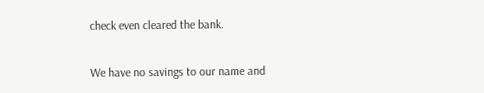check even cleared the bank.

We have no savings to our name and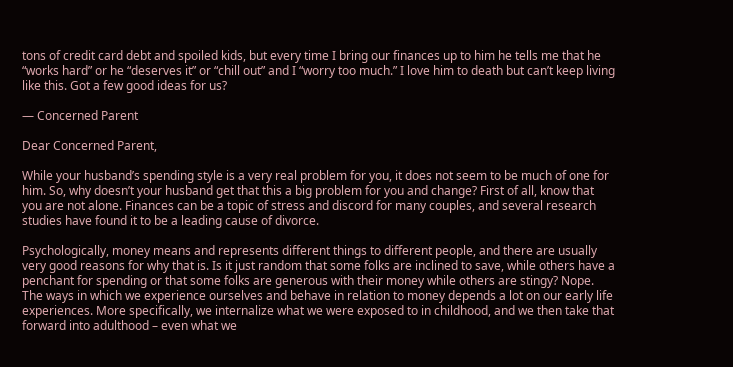tons of credit card debt and spoiled kids, but every time I bring our finances up to him he tells me that he “works hard” or he “deserves it” or “chill out” and I “worry too much.” I love him to death but can’t keep living like this. Got a few good ideas for us?

— Concerned Parent

Dear Concerned Parent,

While your husband’s spending style is a very real problem for you, it does not seem to be much of one for him. So, why doesn’t your husband get that this a big problem for you and change? First of all, know that you are not alone. Finances can be a topic of stress and discord for many couples, and several research studies have found it to be a leading cause of divorce.

Psychologically, money means and represents different things to different people, and there are usually very good reasons for why that is. Is it just random that some folks are inclined to save, while others have a penchant for spending or that some folks are generous with their money while others are stingy? Nope. The ways in which we experience ourselves and behave in relation to money depends a lot on our early life experiences. More specifically, we internalize what we were exposed to in childhood, and we then take that forward into adulthood – even what we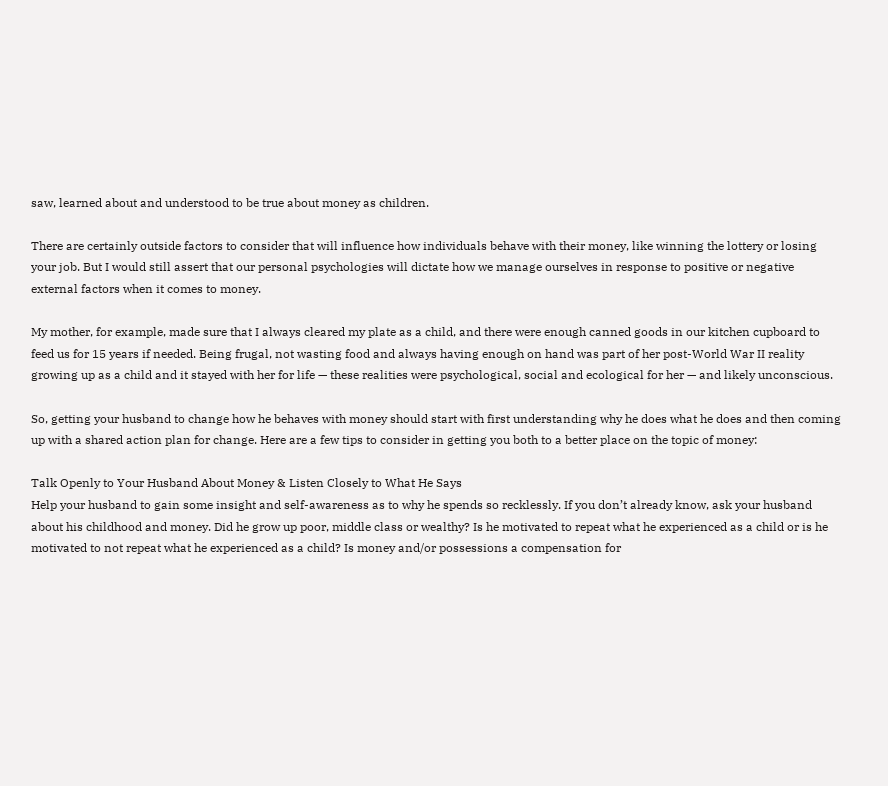saw, learned about and understood to be true about money as children.

There are certainly outside factors to consider that will influence how individuals behave with their money, like winning the lottery or losing your job. But I would still assert that our personal psychologies will dictate how we manage ourselves in response to positive or negative external factors when it comes to money.

My mother, for example, made sure that I always cleared my plate as a child, and there were enough canned goods in our kitchen cupboard to feed us for 15 years if needed. Being frugal, not wasting food and always having enough on hand was part of her post-World War II reality growing up as a child and it stayed with her for life — these realities were psychological, social and ecological for her — and likely unconscious.

So, getting your husband to change how he behaves with money should start with first understanding why he does what he does and then coming up with a shared action plan for change. Here are a few tips to consider in getting you both to a better place on the topic of money:

Talk Openly to Your Husband About Money & Listen Closely to What He Says
Help your husband to gain some insight and self-awareness as to why he spends so recklessly. If you don’t already know, ask your husband about his childhood and money. Did he grow up poor, middle class or wealthy? Is he motivated to repeat what he experienced as a child or is he motivated to not repeat what he experienced as a child? Is money and/or possessions a compensation for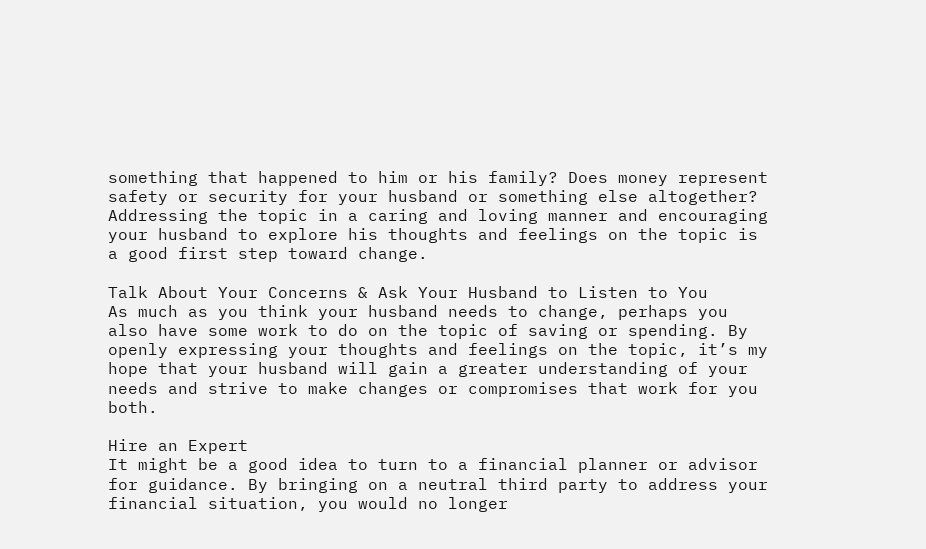something that happened to him or his family? Does money represent safety or security for your husband or something else altogether? Addressing the topic in a caring and loving manner and encouraging your husband to explore his thoughts and feelings on the topic is a good first step toward change.

Talk About Your Concerns & Ask Your Husband to Listen to You
As much as you think your husband needs to change, perhaps you also have some work to do on the topic of saving or spending. By openly expressing your thoughts and feelings on the topic, it’s my hope that your husband will gain a greater understanding of your needs and strive to make changes or compromises that work for you both.

Hire an Expert
It might be a good idea to turn to a financial planner or advisor for guidance. By bringing on a neutral third party to address your financial situation, you would no longer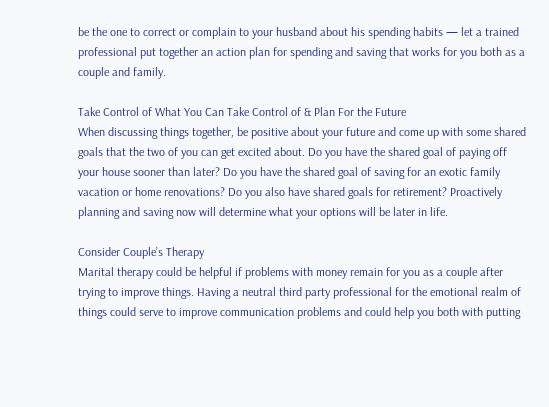be the one to correct or complain to your husband about his spending habits — let a trained professional put together an action plan for spending and saving that works for you both as a couple and family.

Take Control of What You Can Take Control of & Plan For the Future
When discussing things together, be positive about your future and come up with some shared goals that the two of you can get excited about. Do you have the shared goal of paying off your house sooner than later? Do you have the shared goal of saving for an exotic family vacation or home renovations? Do you also have shared goals for retirement? Proactively planning and saving now will determine what your options will be later in life.

Consider Couple’s Therapy
Marital therapy could be helpful if problems with money remain for you as a couple after trying to improve things. Having a neutral third party professional for the emotional realm of things could serve to improve communication problems and could help you both with putting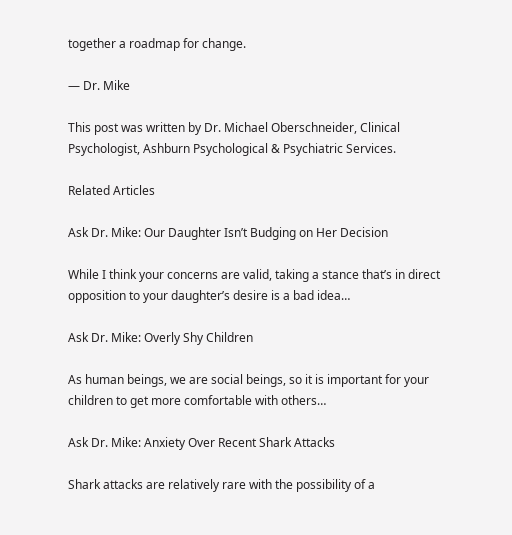together a roadmap for change.

— Dr. Mike

This post was written by Dr. Michael Oberschneider, Clinical Psychologist, Ashburn Psychological & Psychiatric Services.

Related Articles

Ask Dr. Mike: Our Daughter Isn’t Budging on Her Decision

While I think your concerns are valid, taking a stance that’s in direct opposition to your daughter’s desire is a bad idea…

Ask Dr. Mike: Overly Shy Children

As human beings, we are social beings, so it is important for your children to get more comfortable with others…

Ask Dr. Mike: Anxiety Over Recent Shark Attacks

Shark attacks are relatively rare with the possibility of a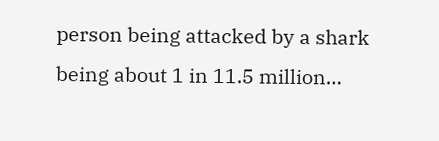person being attacked by a shark being about 1 in 11.5 million…